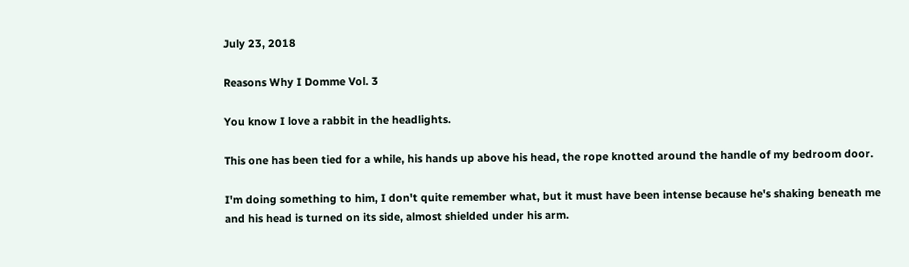July 23, 2018

Reasons Why I Domme Vol. 3

You know I love a rabbit in the headlights.

This one has been tied for a while, his hands up above his head, the rope knotted around the handle of my bedroom door.

I'm doing something to him, I don't quite remember what, but it must have been intense because he's shaking beneath me and his head is turned on its side, almost shielded under his arm.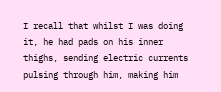I recall that whilst I was doing it, he had pads on his inner thighs, sending electric currents pulsing through him, making him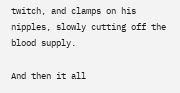twitch, and clamps on his nipples, slowly cutting off the blood supply.

And then it all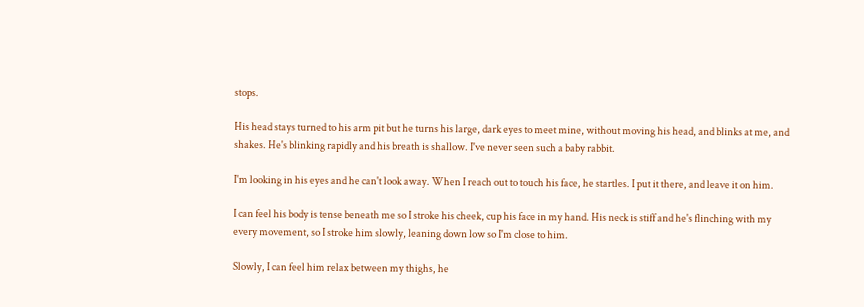stops.

His head stays turned to his arm pit but he turns his large, dark eyes to meet mine, without moving his head, and blinks at me, and shakes. He's blinking rapidly and his breath is shallow. I've never seen such a baby rabbit.

I'm looking in his eyes and he can't look away. When I reach out to touch his face, he startles. I put it there, and leave it on him.

I can feel his body is tense beneath me so I stroke his cheek, cup his face in my hand. His neck is stiff and he's flinching with my every movement, so I stroke him slowly, leaning down low so I'm close to him.

Slowly, I can feel him relax between my thighs, he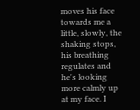moves his face towards me a little, slowly, the shaking stops, his breathing regulates and he's looking more calmly up at my face. I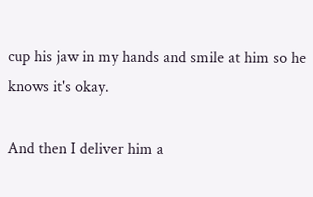cup his jaw in my hands and smile at him so he knows it's okay.

And then I deliver him a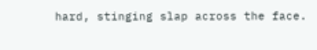hard, stinging slap across the face.